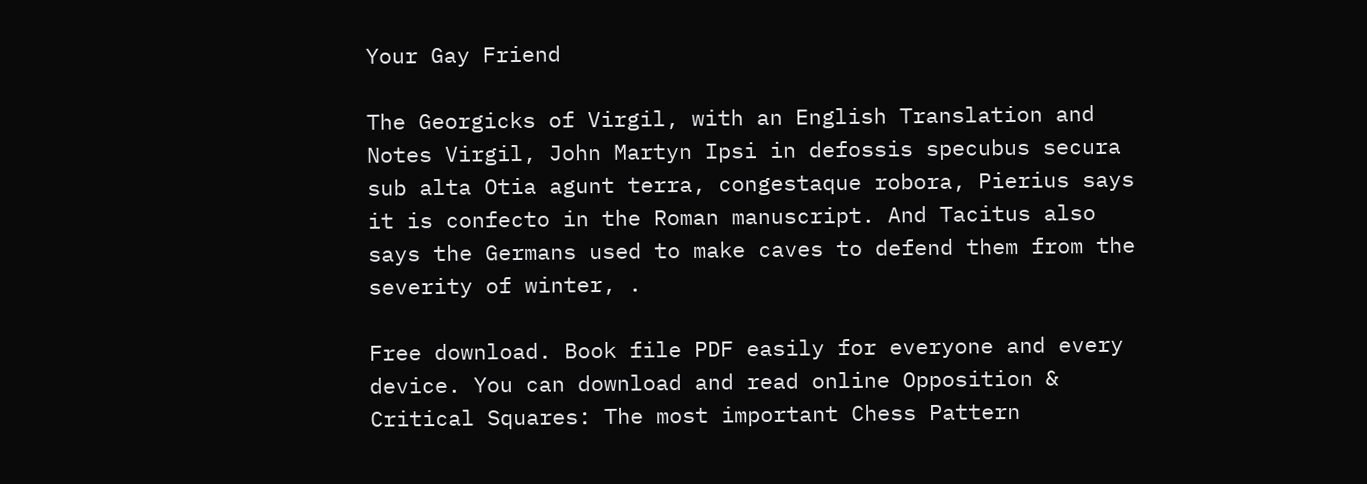Your Gay Friend

The Georgicks of Virgil, with an English Translation and Notes Virgil, John Martyn Ipsi in defossis specubus secura sub alta Otia agunt terra, congestaque robora, Pierius says it is confecto in the Roman manuscript. And Tacitus also says the Germans used to make caves to defend them from the severity of winter, .

Free download. Book file PDF easily for everyone and every device. You can download and read online Opposition & Critical Squares: The most important Chess Pattern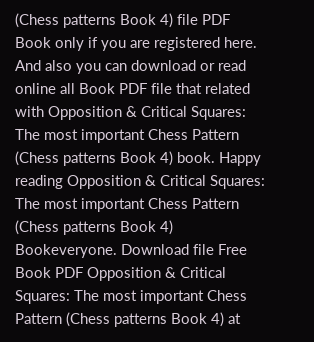(Chess patterns Book 4) file PDF Book only if you are registered here. And also you can download or read online all Book PDF file that related with Opposition & Critical Squares: The most important Chess Pattern (Chess patterns Book 4) book. Happy reading Opposition & Critical Squares: The most important Chess Pattern (Chess patterns Book 4) Bookeveryone. Download file Free Book PDF Opposition & Critical Squares: The most important Chess Pattern (Chess patterns Book 4) at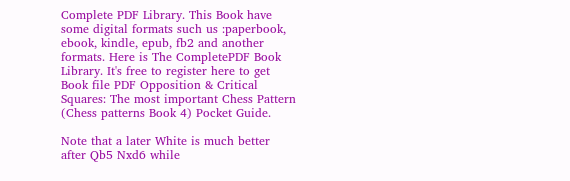Complete PDF Library. This Book have some digital formats such us :paperbook, ebook, kindle, epub, fb2 and another formats. Here is The CompletePDF Book Library. It's free to register here to get Book file PDF Opposition & Critical Squares: The most important Chess Pattern (Chess patterns Book 4) Pocket Guide.

Note that a later White is much better after Qb5 Nxd6 while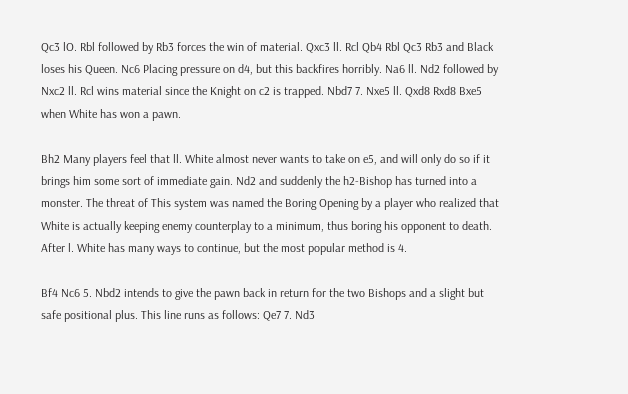Qc3 lO. Rbl followed by Rb3 forces the win of material. Qxc3 ll. Rcl Qb4 Rbl Qc3 Rb3 and Black loses his Queen. Nc6 Placing pressure on d4, but this backfires horribly. Na6 ll. Nd2 followed by Nxc2 ll. Rcl wins material since the Knight on c2 is trapped. Nbd7 7. Nxe5 ll. Qxd8 Rxd8 Bxe5 when White has won a pawn.

Bh2 Many players feel that ll. White almost never wants to take on e5, and will only do so if it brings him some sort of immediate gain. Nd2 and suddenly the h2-Bishop has turned into a monster. The threat of This system was named the Boring Opening by a player who realized that White is actually keeping enemy counterplay to a minimum, thus boring his opponent to death. After l. White has many ways to continue, but the most popular method is 4.

Bf4 Nc6 5. Nbd2 intends to give the pawn back in return for the two Bishops and a slight but safe positional plus. This line runs as follows: Qe7 7. Nd3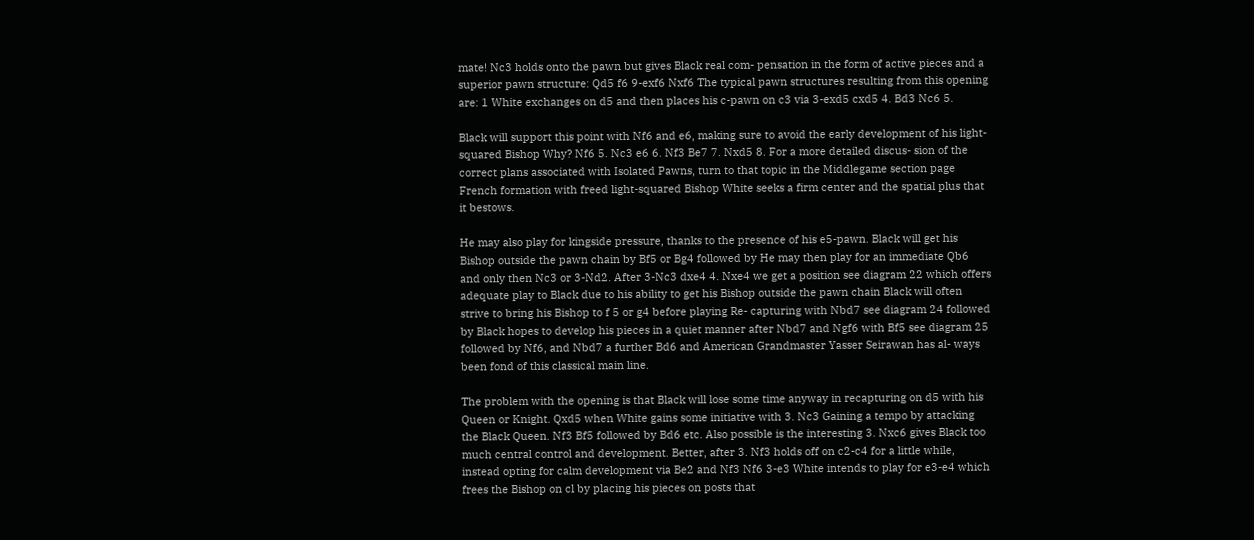mate! Nc3 holds onto the pawn but gives Black real com- pensation in the form of active pieces and a superior pawn structure: Qd5 f6 9-exf6 Nxf6 The typical pawn structures resulting from this opening are: 1 White exchanges on d5 and then places his c-pawn on c3 via 3-exd5 cxd5 4. Bd3 Nc6 5.

Black will support this point with Nf6 and e6, making sure to avoid the early development of his light-squared Bishop Why? Nf6 5. Nc3 e6 6. Nf3 Be7 7. Nxd5 8. For a more detailed discus- sion of the correct plans associated with Isolated Pawns, turn to that topic in the Middlegame section page French formation with freed light-squared Bishop White seeks a firm center and the spatial plus that it bestows.

He may also play for kingside pressure, thanks to the presence of his e5-pawn. Black will get his Bishop outside the pawn chain by Bf5 or Bg4 followed by He may then play for an immediate Qb6 and only then Nc3 or 3-Nd2. After 3-Nc3 dxe4 4. Nxe4 we get a position see diagram 22 which offers adequate play to Black due to his ability to get his Bishop outside the pawn chain Black will often strive to bring his Bishop to f 5 or g4 before playing Re- capturing with Nbd7 see diagram 24 followed by Black hopes to develop his pieces in a quiet manner after Nbd7 and Ngf6 with Bf5 see diagram 25 followed by Nf6, and Nbd7 a further Bd6 and American Grandmaster Yasser Seirawan has al- ways been fond of this classical main line.

The problem with the opening is that Black will lose some time anyway in recapturing on d5 with his Queen or Knight. Qxd5 when White gains some initiative with 3. Nc3 Gaining a tempo by attacking the Black Queen. Nf3 Bf5 followed by Bd6 etc. Also possible is the interesting 3. Nxc6 gives Black too much central control and development. Better, after 3. Nf3 holds off on c2-c4 for a little while, instead opting for calm development via Be2 and Nf3 Nf6 3-e3 White intends to play for e3-e4 which frees the Bishop on cl by placing his pieces on posts that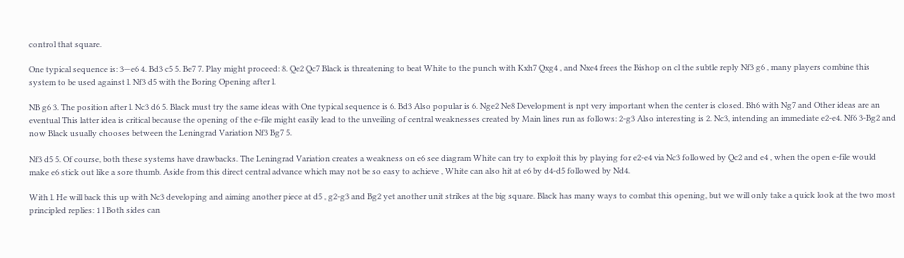control that square.

One typical sequence is: 3—e6 4. Bd3 c5 5. Be7 7. Play might proceed: 8. Qe2 Qc7 Black is threatening to beat White to the punch with Kxh7 Qxg4 , and Nxe4 frees the Bishop on cl the subtle reply Nf3 g6 , many players combine this system to be used against l. Nf3 d5 with the Boring Opening after l.

NB g6 3. The position after l. Nc3 d6 5. Black must try the same ideas with One typical sequence is 6. Bd3 Also popular is 6. Nge2 Ne8 Development is npt very important when the center is closed. Bh6 with Ng7 and Other ideas are an eventual This latter idea is critical because the opening of the e-file might easily lead to the unveiling of central weaknesses created by Main lines run as follows: 2-g3 Also interesting is 2. Nc3, intending an immediate e2-e4. Nf6 3-Bg2 and now Black usually chooses between the Leningrad Variation Nf3 Bg7 5.

Nf3 d5 5. Of course, both these systems have drawbacks. The Leningrad Variation creates a weakness on e6 see diagram White can try to exploit this by playing for e2-e4 via Nc3 followed by Qc2 and e4 , when the open e-file would make e6 stick out like a sore thumb. Aside from this direct central advance which may not be so easy to achieve , White can also hit at e6 by d4-d5 followed by Nd4.

With l. He will back this up with Nc3 developing and aiming another piece at d5 , g2-g3 and Bg2 yet another unit strikes at the big square. Black has many ways to combat this opening, but we will only take a quick look at the two most principled replies: 1 l Both sides can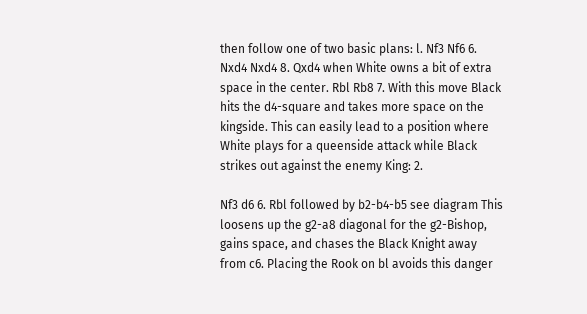then follow one of two basic plans: l. Nf3 Nf6 6. Nxd4 Nxd4 8. Qxd4 when White owns a bit of extra space in the center. Rbl Rb8 7. With this move Black hits the d4-square and takes more space on the kingside. This can easily lead to a position where White plays for a queenside attack while Black strikes out against the enemy King: 2.

Nf3 d6 6. Rbl followed by b2-b4-b5 see diagram This loosens up the g2-a8 diagonal for the g2-Bishop, gains space, and chases the Black Knight away from c6. Placing the Rook on bl avoids this danger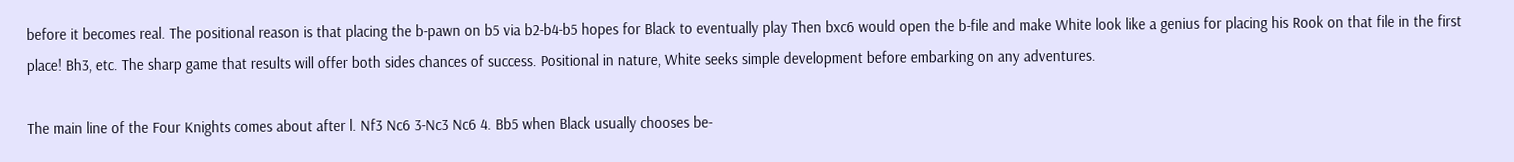before it becomes real. The positional reason is that placing the b-pawn on b5 via b2-b4-b5 hopes for Black to eventually play Then bxc6 would open the b-file and make White look like a genius for placing his Rook on that file in the first place! Bh3, etc. The sharp game that results will offer both sides chances of success. Positional in nature, White seeks simple development before embarking on any adventures.

The main line of the Four Knights comes about after l. Nf3 Nc6 3-Nc3 Nc6 4. Bb5 when Black usually chooses be-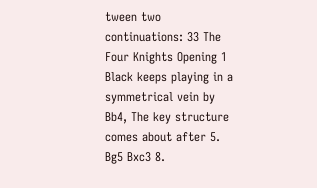tween two continuations: 33 The Four Knights Opening 1 Black keeps playing in a symmetrical vein by Bb4, The key structure comes about after 5. Bg5 Bxc3 8.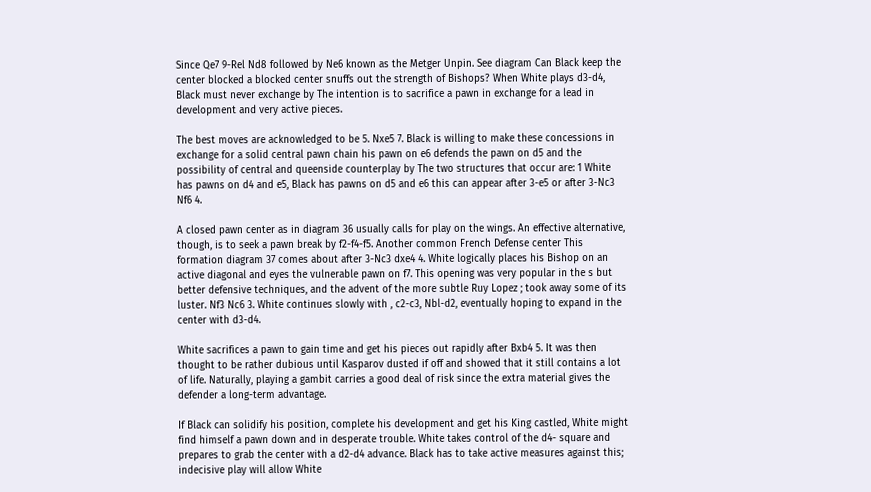Since Qe7 9-Rel Nd8 followed by Ne6 known as the Metger Unpin. See diagram Can Black keep the center blocked a blocked center snuffs out the strength of Bishops? When White plays d3-d4, Black must never exchange by The intention is to sacrifice a pawn in exchange for a lead in development and very active pieces.

The best moves are acknowledged to be 5. Nxe5 7. Black is willing to make these concessions in exchange for a solid central pawn chain his pawn on e6 defends the pawn on d5 and the possibility of central and queenside counterplay by The two structures that occur are: 1 White has pawns on d4 and e5, Black has pawns on d5 and e6 this can appear after 3-e5 or after 3-Nc3 Nf6 4.

A closed pawn center as in diagram 36 usually calls for play on the wings. An effective alternative, though, is to seek a pawn break by f2-f4-f5. Another common French Defense center This formation diagram 37 comes about after 3-Nc3 dxe4 4. White logically places his Bishop on an active diagonal and eyes the vulnerable pawn on f7. This opening was very popular in the s but better defensive techniques, and the advent of the more subtle Ruy Lopez ; took away some of its luster. Nf3 Nc6 3. White continues slowly with , c2-c3, Nbl-d2, eventually hoping to expand in the center with d3-d4.

White sacrifices a pawn to gain time and get his pieces out rapidly after Bxb4 5. It was then thought to be rather dubious until Kasparov dusted if off and showed that it still contains a lot of life. Naturally, playing a gambit carries a good deal of risk since the extra material gives the defender a long-term advantage.

If Black can solidify his position, complete his development and get his King castled, White might find himself a pawn down and in desperate trouble. White takes control of the d4- square and prepares to grab the center with a d2-d4 advance. Black has to take active measures against this; indecisive play will allow White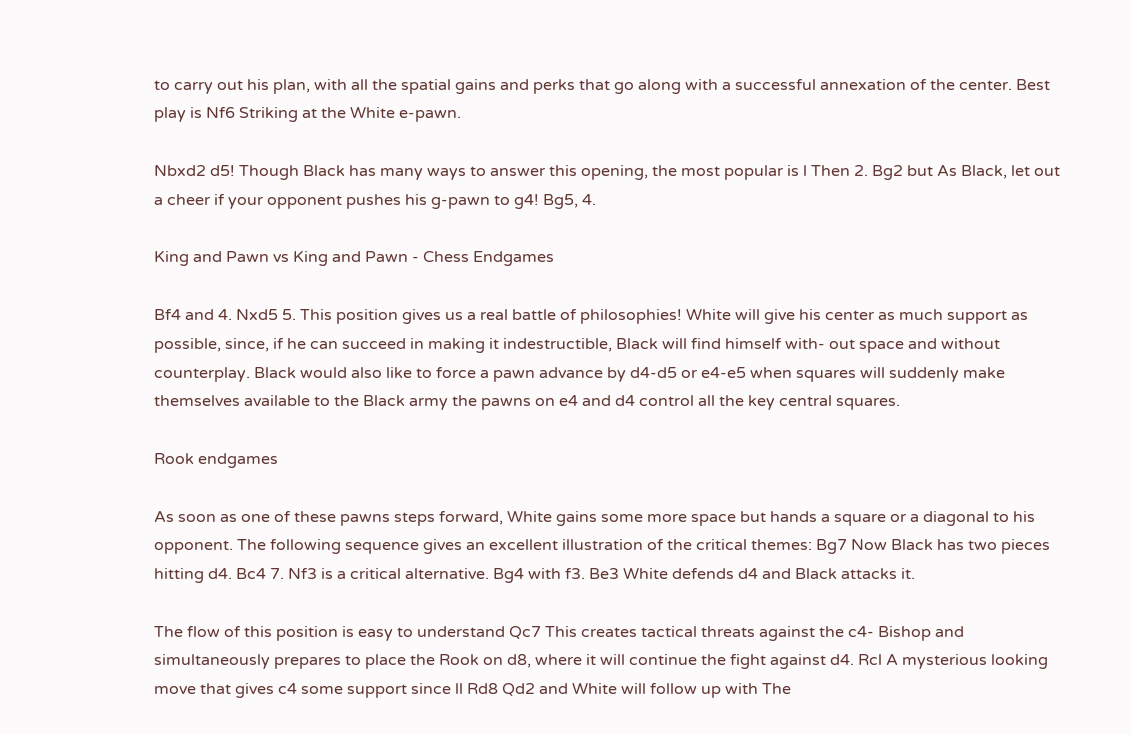to carry out his plan, with all the spatial gains and perks that go along with a successful annexation of the center. Best play is Nf6 Striking at the White e-pawn.

Nbxd2 d5! Though Black has many ways to answer this opening, the most popular is l Then 2. Bg2 but As Black, let out a cheer if your opponent pushes his g-pawn to g4! Bg5, 4.

King and Pawn vs King and Pawn - Chess Endgames

Bf4 and 4. Nxd5 5. This position gives us a real battle of philosophies! White will give his center as much support as possible, since, if he can succeed in making it indestructible, Black will find himself with- out space and without counterplay. Black would also like to force a pawn advance by d4-d5 or e4-e5 when squares will suddenly make themselves available to the Black army the pawns on e4 and d4 control all the key central squares.

Rook endgames

As soon as one of these pawns steps forward, White gains some more space but hands a square or a diagonal to his opponent. The following sequence gives an excellent illustration of the critical themes: Bg7 Now Black has two pieces hitting d4. Bc4 7. Nf3 is a critical alternative. Bg4 with f3. Be3 White defends d4 and Black attacks it.

The flow of this position is easy to understand Qc7 This creates tactical threats against the c4- Bishop and simultaneously prepares to place the Rook on d8, where it will continue the fight against d4. Rcl A mysterious looking move that gives c4 some support since ll Rd8 Qd2 and White will follow up with The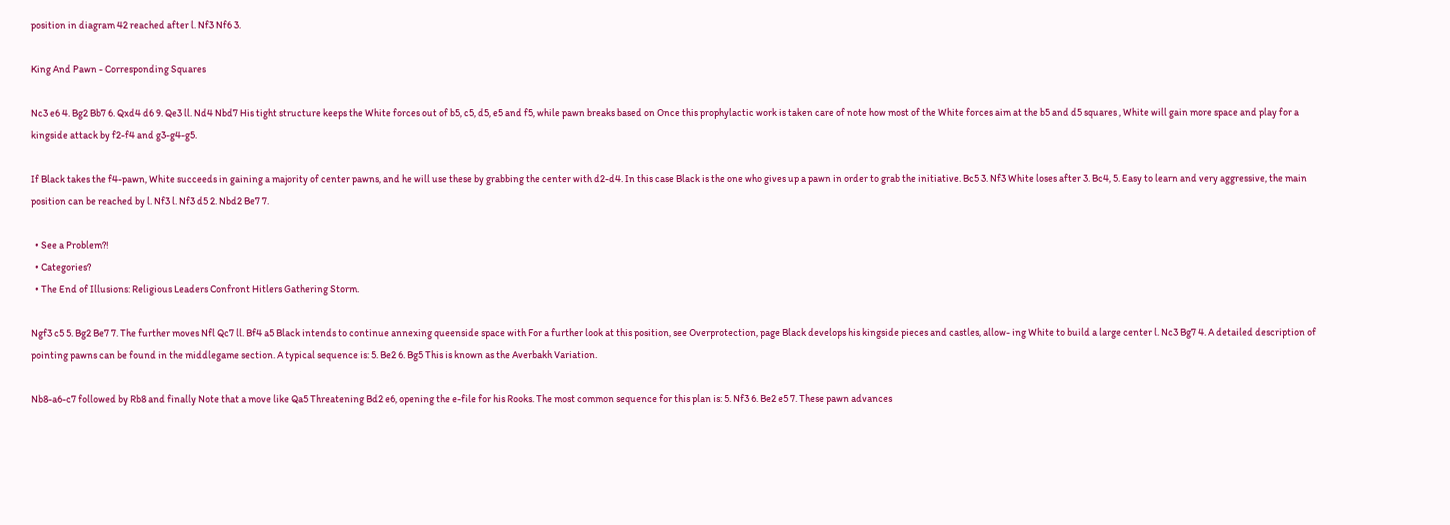position in diagram 42 reached after l. Nf3 Nf6 3.

King And Pawn - Corresponding Squares

Nc3 e6 4. Bg2 Bb7 6. Qxd4 d6 9. Qe3 ll. Nd4 Nbd7 His tight structure keeps the White forces out of b5, c5, d5, e5 and f5, while pawn breaks based on Once this prophylactic work is taken care of note how most of the White forces aim at the b5 and d5 squares , White will gain more space and play for a kingside attack by f2-f4 and g3-g4-g5.

If Black takes the f4-pawn, White succeeds in gaining a majority of center pawns, and he will use these by grabbing the center with d2-d4. In this case Black is the one who gives up a pawn in order to grab the initiative. Bc5 3. Nf3 White loses after 3. Bc4, 5. Easy to learn and very aggressive, the main position can be reached by l. Nf3 l. Nf3 d5 2. Nbd2 Be7 7.

  • See a Problem?!
  • Categories?
  • The End of Illusions: Religious Leaders Confront Hitlers Gathering Storm.

Ngf3 c5 5. Bg2 Be7 7. The further moves Nfl Qc7 ll. Bf4 a5 Black intends to continue annexing queenside space with For a further look at this position, see Overprotection, page Black develops his kingside pieces and castles, allow- ing White to build a large center l. Nc3 Bg7 4. A detailed description of pointing pawns can be found in the middlegame section. A typical sequence is: 5. Be2 6. Bg5 This is known as the Averbakh Variation.

Nb8-a6-c7 followed by Rb8 and finally Note that a move like Qa5 Threatening Bd2 e6, opening the e-file for his Rooks. The most common sequence for this plan is: 5. Nf3 6. Be2 e5 7. These pawn advances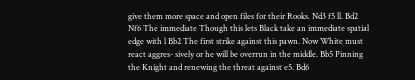give them more space and open files for their Rooks. Nd3 f5 ll. Bd2 Nf6 The immediate Though this lets Black take an immediate spatial edge with l Bb2 The first strike against this pawn. Now White must react aggres- sively or he will be overrun in the middle. Bb5 Pinning the Knight and renewing the threat against e5. Bd6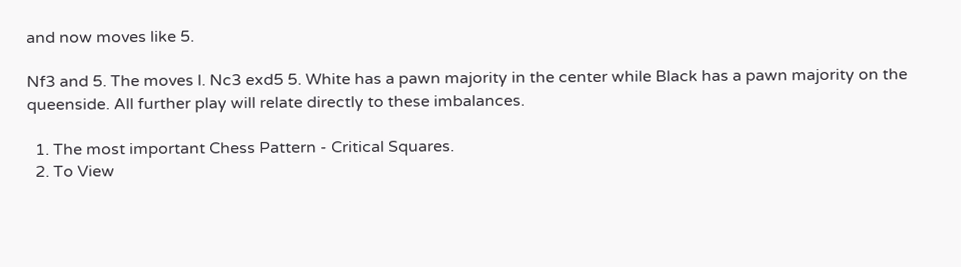and now moves like 5.

Nf3 and 5. The moves l. Nc3 exd5 5. White has a pawn majority in the center while Black has a pawn majority on the queenside. All further play will relate directly to these imbalances.

  1. The most important Chess Pattern - Critical Squares.
  2. To View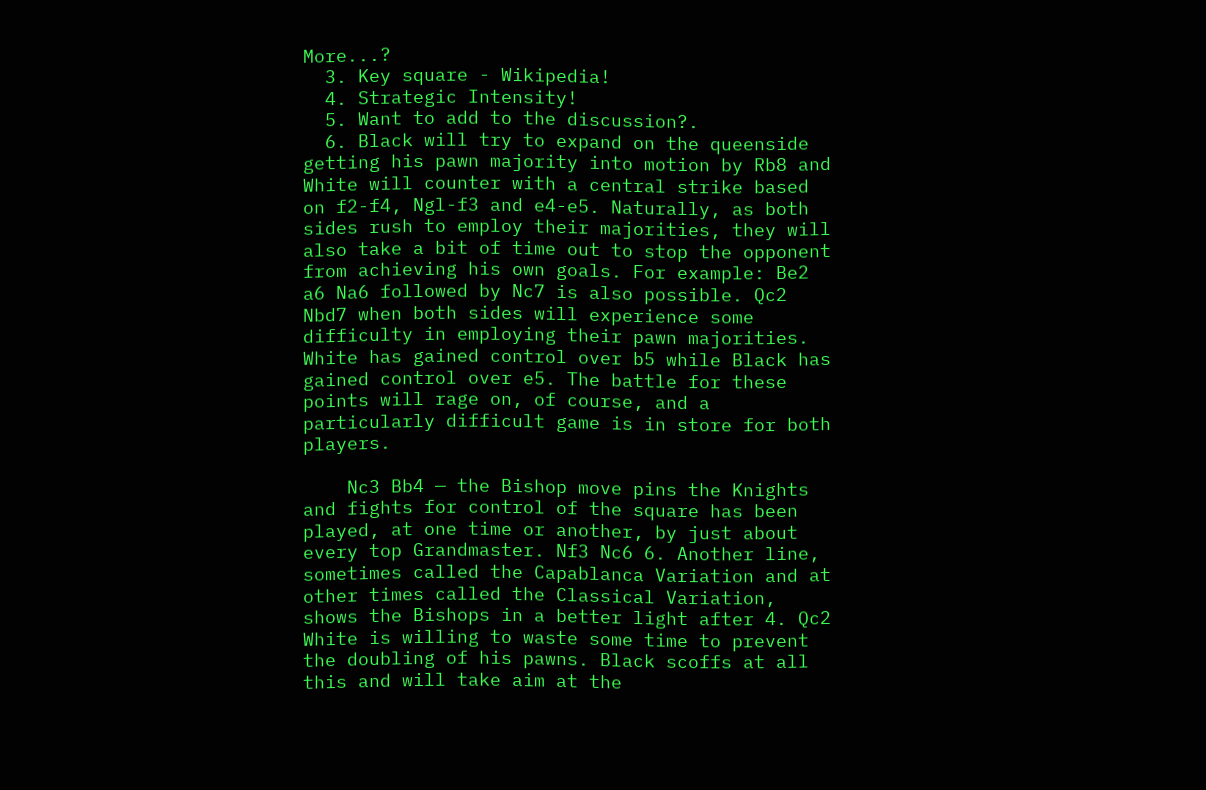More...?
  3. Key square - Wikipedia!
  4. Strategic Intensity!
  5. Want to add to the discussion?.
  6. Black will try to expand on the queenside getting his pawn majority into motion by Rb8 and White will counter with a central strike based on f2-f4, Ngl-f3 and e4-e5. Naturally, as both sides rush to employ their majorities, they will also take a bit of time out to stop the opponent from achieving his own goals. For example: Be2 a6 Na6 followed by Nc7 is also possible. Qc2 Nbd7 when both sides will experience some difficulty in employing their pawn majorities. White has gained control over b5 while Black has gained control over e5. The battle for these points will rage on, of course, and a particularly difficult game is in store for both players.

    Nc3 Bb4 — the Bishop move pins the Knights and fights for control of the square has been played, at one time or another, by just about every top Grandmaster. Nf3 Nc6 6. Another line, sometimes called the Capablanca Variation and at other times called the Classical Variation, shows the Bishops in a better light after 4. Qc2 White is willing to waste some time to prevent the doubling of his pawns. Black scoffs at all this and will take aim at the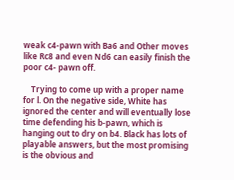weak c4-pawn with Ba6 and Other moves like Rc8 and even Nd6 can easily finish the poor c4- pawn off.

    Trying to come up with a proper name for l. On the negative side, White has ignored the center and will eventually lose time defending his b-pawn, which is hanging out to dry on b4. Black has lots of playable answers, but the most promising is the obvious and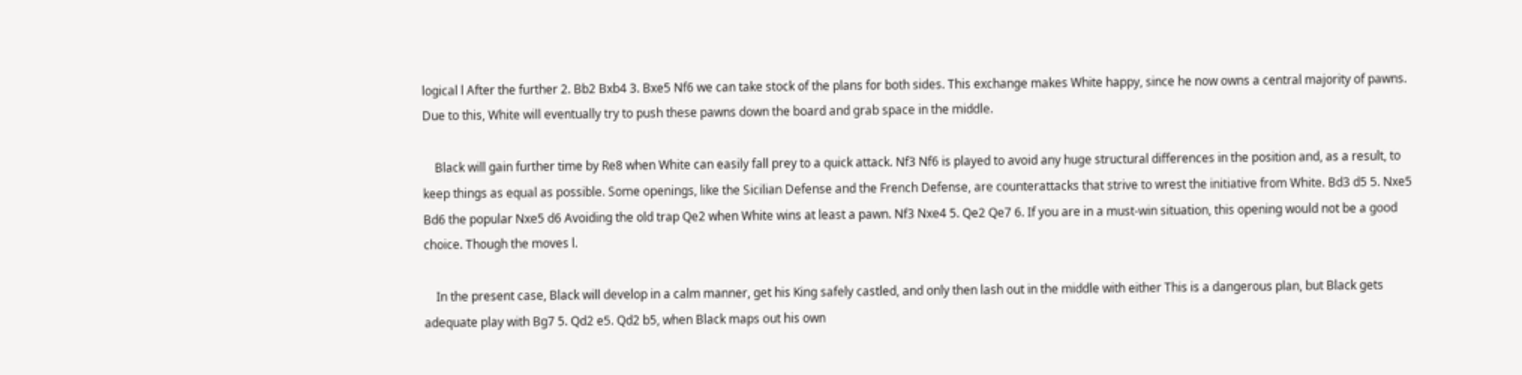logical l After the further 2. Bb2 Bxb4 3. Bxe5 Nf6 we can take stock of the plans for both sides. This exchange makes White happy, since he now owns a central majority of pawns. Due to this, White will eventually try to push these pawns down the board and grab space in the middle.

    Black will gain further time by Re8 when White can easily fall prey to a quick attack. Nf3 Nf6 is played to avoid any huge structural differences in the position and, as a result, to keep things as equal as possible. Some openings, like the Sicilian Defense and the French Defense, are counterattacks that strive to wrest the initiative from White. Bd3 d5 5. Nxe5 Bd6 the popular Nxe5 d6 Avoiding the old trap Qe2 when White wins at least a pawn. Nf3 Nxe4 5. Qe2 Qe7 6. If you are in a must-win situation, this opening would not be a good choice. Though the moves l.

    In the present case, Black will develop in a calm manner, get his King safely castled, and only then lash out in the middle with either This is a dangerous plan, but Black gets adequate play with Bg7 5. Qd2 e5. Qd2 b5, when Black maps out his own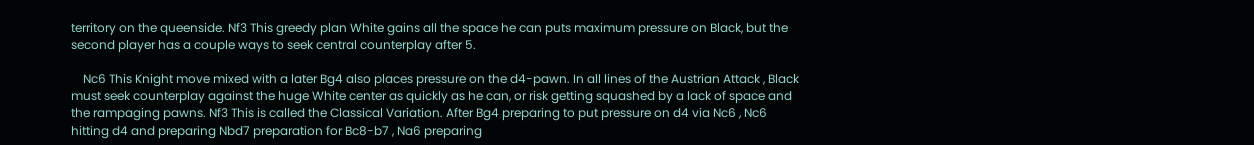territory on the queenside. Nf3 This greedy plan White gains all the space he can puts maximum pressure on Black, but the second player has a couple ways to seek central counterplay after 5.

    Nc6 This Knight move mixed with a later Bg4 also places pressure on the d4-pawn. In all lines of the Austrian Attack , Black must seek counterplay against the huge White center as quickly as he can, or risk getting squashed by a lack of space and the rampaging pawns. Nf3 This is called the Classical Variation. After Bg4 preparing to put pressure on d4 via Nc6 , Nc6 hitting d4 and preparing Nbd7 preparation for Bc8-b7 , Na6 preparing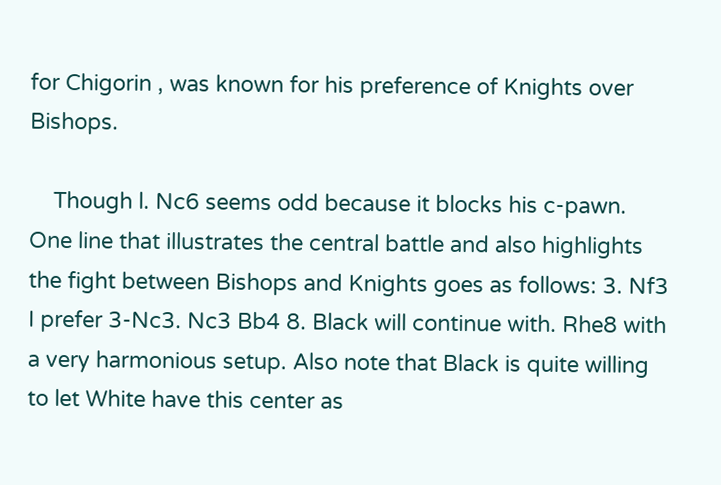for Chigorin , was known for his preference of Knights over Bishops.

    Though l. Nc6 seems odd because it blocks his c-pawn. One line that illustrates the central battle and also highlights the fight between Bishops and Knights goes as follows: 3. Nf3 I prefer 3-Nc3. Nc3 Bb4 8. Black will continue with. Rhe8 with a very harmonious setup. Also note that Black is quite willing to let White have this center as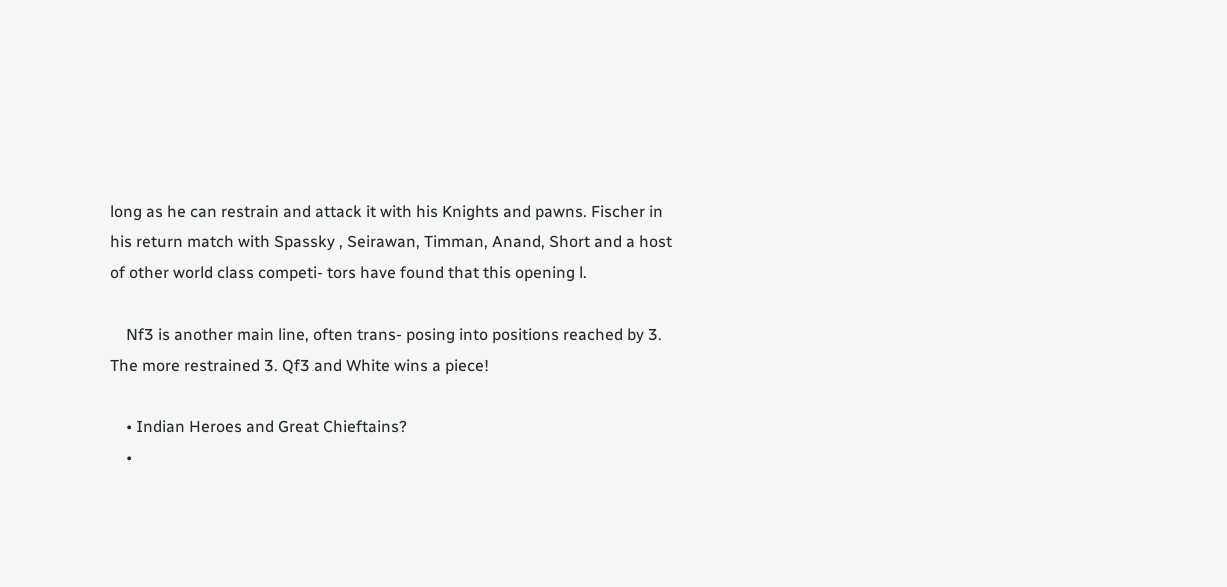long as he can restrain and attack it with his Knights and pawns. Fischer in his return match with Spassky , Seirawan, Timman, Anand, Short and a host of other world class competi- tors have found that this opening l.

    Nf3 is another main line, often trans- posing into positions reached by 3. The more restrained 3. Qf3 and White wins a piece!

    • Indian Heroes and Great Chieftains?
    •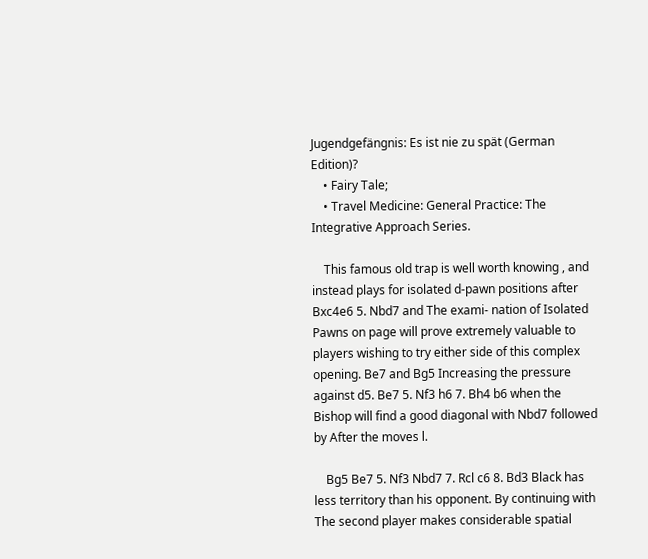Jugendgefängnis: Es ist nie zu spät (German Edition)?
    • Fairy Tale;
    • Travel Medicine: General Practice: The Integrative Approach Series.

    This famous old trap is well worth knowing , and instead plays for isolated d-pawn positions after Bxc4e6 5. Nbd7 and The exami- nation of Isolated Pawns on page will prove extremely valuable to players wishing to try either side of this complex opening. Be7 and Bg5 Increasing the pressure against d5. Be7 5. Nf3 h6 7. Bh4 b6 when the Bishop will find a good diagonal with Nbd7 followed by After the moves l.

    Bg5 Be7 5. Nf3 Nbd7 7. Rcl c6 8. Bd3 Black has less territory than his opponent. By continuing with The second player makes considerable spatial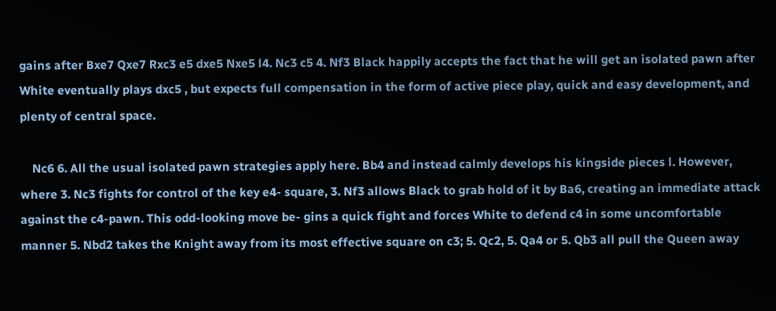gains after Bxe7 Qxe7 Rxc3 e5 dxe5 Nxe5 l4. Nc3 c5 4. Nf3 Black happily accepts the fact that he will get an isolated pawn after White eventually plays dxc5 , but expects full compensation in the form of active piece play, quick and easy development, and plenty of central space.

    Nc6 6. All the usual isolated pawn strategies apply here. Bb4 and instead calmly develops his kingside pieces l. However, where 3. Nc3 fights for control of the key e4- square, 3. Nf3 allows Black to grab hold of it by Ba6, creating an immediate attack against the c4-pawn. This odd-looking move be- gins a quick fight and forces White to defend c4 in some uncomfortable manner 5. Nbd2 takes the Knight away from its most effective square on c3; 5. Qc2, 5. Qa4 or 5. Qb3 all pull the Queen away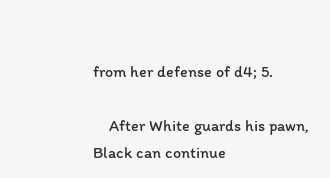from her defense of d4; 5.

    After White guards his pawn, Black can continue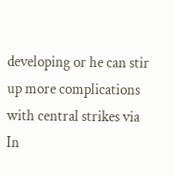developing or he can stir up more complications with central strikes via In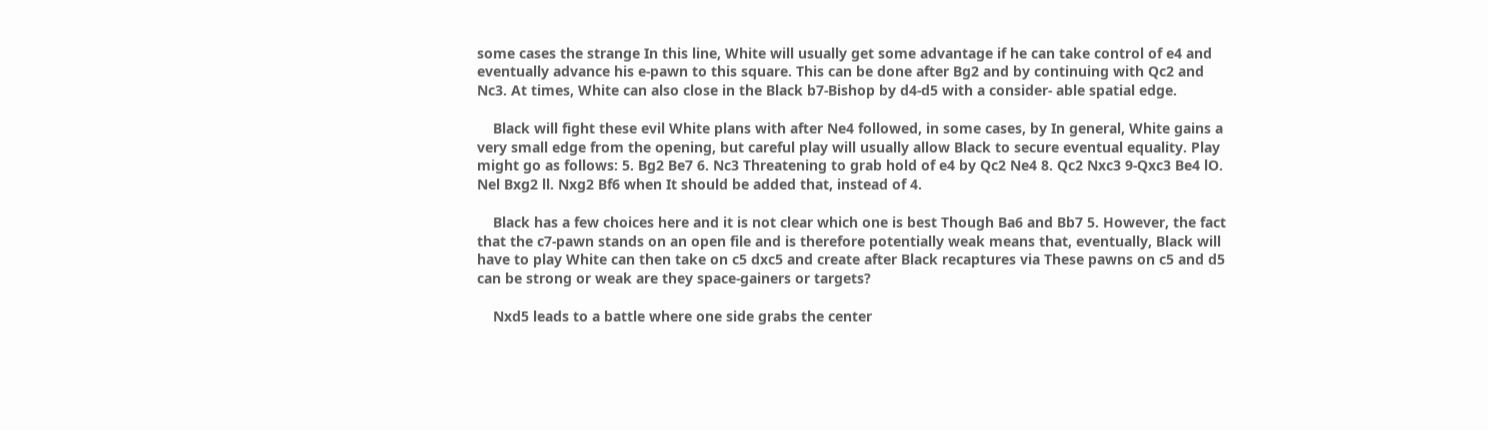some cases the strange In this line, White will usually get some advantage if he can take control of e4 and eventually advance his e-pawn to this square. This can be done after Bg2 and by continuing with Qc2 and Nc3. At times, White can also close in the Black b7-Bishop by d4-d5 with a consider- able spatial edge.

    Black will fight these evil White plans with after Ne4 followed, in some cases, by In general, White gains a very small edge from the opening, but careful play will usually allow Black to secure eventual equality. Play might go as follows: 5. Bg2 Be7 6. Nc3 Threatening to grab hold of e4 by Qc2 Ne4 8. Qc2 Nxc3 9-Qxc3 Be4 lO. Nel Bxg2 ll. Nxg2 Bf6 when It should be added that, instead of 4.

    Black has a few choices here and it is not clear which one is best Though Ba6 and Bb7 5. However, the fact that the c7-pawn stands on an open file and is therefore potentially weak means that, eventually, Black will have to play White can then take on c5 dxc5 and create after Black recaptures via These pawns on c5 and d5 can be strong or weak are they space-gainers or targets?

    Nxd5 leads to a battle where one side grabs the center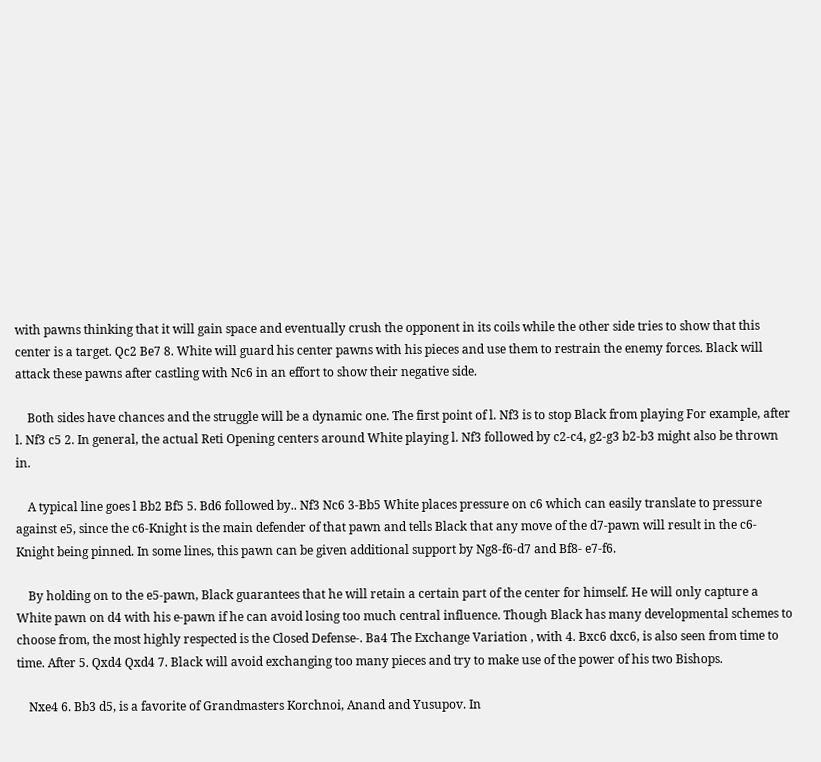with pawns thinking that it will gain space and eventually crush the opponent in its coils while the other side tries to show that this center is a target. Qc2 Be7 8. White will guard his center pawns with his pieces and use them to restrain the enemy forces. Black will attack these pawns after castling with Nc6 in an effort to show their negative side.

    Both sides have chances and the struggle will be a dynamic one. The first point of l. Nf3 is to stop Black from playing For example, after l. Nf3 c5 2. In general, the actual Reti Opening centers around White playing l. Nf3 followed by c2-c4, g2-g3 b2-b3 might also be thrown in.

    A typical line goes l Bb2 Bf5 5. Bd6 followed by.. Nf3 Nc6 3-Bb5 White places pressure on c6 which can easily translate to pressure against e5, since the c6-Knight is the main defender of that pawn and tells Black that any move of the d7-pawn will result in the c6-Knight being pinned. In some lines, this pawn can be given additional support by Ng8-f6-d7 and Bf8- e7-f6.

    By holding on to the e5-pawn, Black guarantees that he will retain a certain part of the center for himself. He will only capture a White pawn on d4 with his e-pawn if he can avoid losing too much central influence. Though Black has many developmental schemes to choose from, the most highly respected is the Closed Defense-. Ba4 The Exchange Variation , with 4. Bxc6 dxc6, is also seen from time to time. After 5. Qxd4 Qxd4 7. Black will avoid exchanging too many pieces and try to make use of the power of his two Bishops.

    Nxe4 6. Bb3 d5, is a favorite of Grandmasters Korchnoi, Anand and Yusupov. In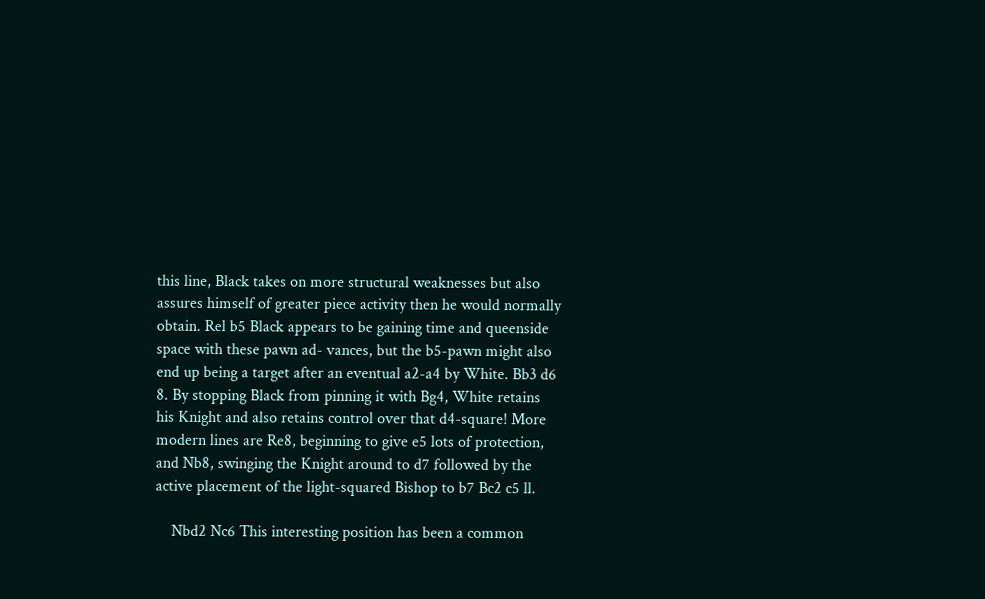this line, Black takes on more structural weaknesses but also assures himself of greater piece activity then he would normally obtain. Rel b5 Black appears to be gaining time and queenside space with these pawn ad- vances, but the b5-pawn might also end up being a target after an eventual a2-a4 by White. Bb3 d6 8. By stopping Black from pinning it with Bg4, White retains his Knight and also retains control over that d4-square! More modern lines are Re8, beginning to give e5 lots of protection, and Nb8, swinging the Knight around to d7 followed by the active placement of the light-squared Bishop to b7 Bc2 c5 ll.

    Nbd2 Nc6 This interesting position has been a common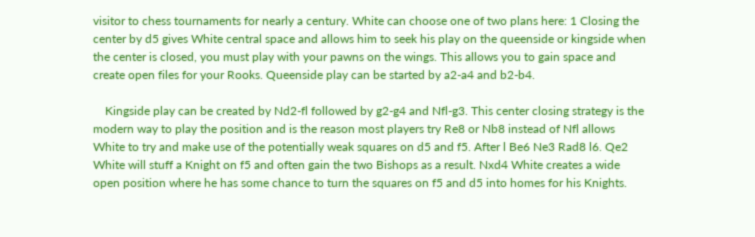visitor to chess tournaments for nearly a century. White can choose one of two plans here: 1 Closing the center by d5 gives White central space and allows him to seek his play on the queenside or kingside when the center is closed, you must play with your pawns on the wings. This allows you to gain space and create open files for your Rooks. Queenside play can be started by a2-a4 and b2-b4.

    Kingside play can be created by Nd2-fl followed by g2-g4 and Nfl-g3. This center closing strategy is the modern way to play the position and is the reason most players try Re8 or Nb8 instead of Nfl allows White to try and make use of the potentially weak squares on d5 and f5. After l Be6 Ne3 Rad8 l6. Qe2 White will stuff a Knight on f5 and often gain the two Bishops as a result. Nxd4 White creates a wide open position where he has some chance to turn the squares on f5 and d5 into homes for his Knights.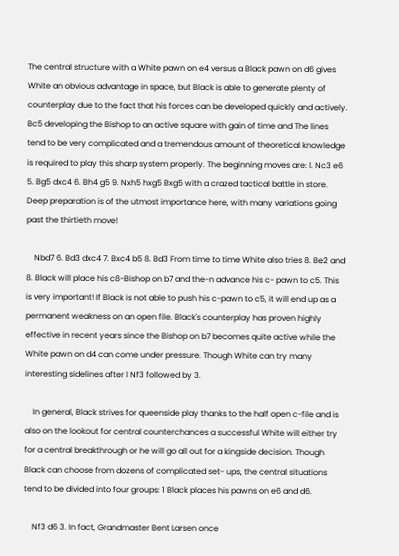The central structure with a White pawn on e4 versus a Black pawn on d6 gives White an obvious advantage in space, but Black is able to generate plenty of counterplay due to the fact that his forces can be developed quickly and actively. Bc5 developing the Bishop to an active square with gain of time and The lines tend to be very complicated and a tremendous amount of theoretical knowledge is required to play this sharp system properly. The beginning moves are: l. Nc3 e6 5. Bg5 dxc4 6. Bh4 g5 9. Nxh5 hxg5 Bxg5 with a crazed tactical battle in store. Deep preparation is of the utmost importance here, with many variations going past the thirtieth move!

    Nbd7 6. Bd3 dxc4 7. Bxc4 b5 8. Bd3 From time to time White also tries 8. Be2 and 8. Black will place his c8-Bishop on b7 and the-n advance his c- pawn to c5. This is very important! If Black is not able to push his c-pawn to c5, it will end up as a permanent weakness on an open file. Black's counterplay has proven highly effective in recent years since the Bishop on b7 becomes quite active while the White pawn on d4 can come under pressure. Though White can try many interesting sidelines after l Nf3 followed by 3.

    In general, Black strives for queenside play thanks to the half open c-file and is also on the lookout for central counterchances a successful White will either try for a central breakthrough or he will go all out for a kingside decision. Though Black can choose from dozens of complicated set- ups, the central situations tend to be divided into four groups: 1 Black places his pawns on e6 and d6.

    Nf3 d6 3. In fact, Grandmaster Bent Larsen once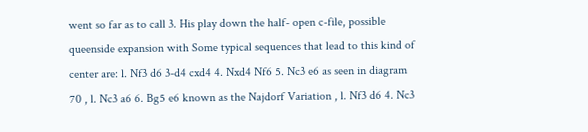went so far as to call 3. His play down the half- open c-file, possible queenside expansion with Some typical sequences that lead to this kind of center are: l. Nf3 d6 3-d4 cxd4 4. Nxd4 Nf6 5. Nc3 e6 as seen in diagram 70 , l. Nc3 a6 6. Bg5 e6 known as the Najdorf Variation , l. Nf3 d6 4. Nc3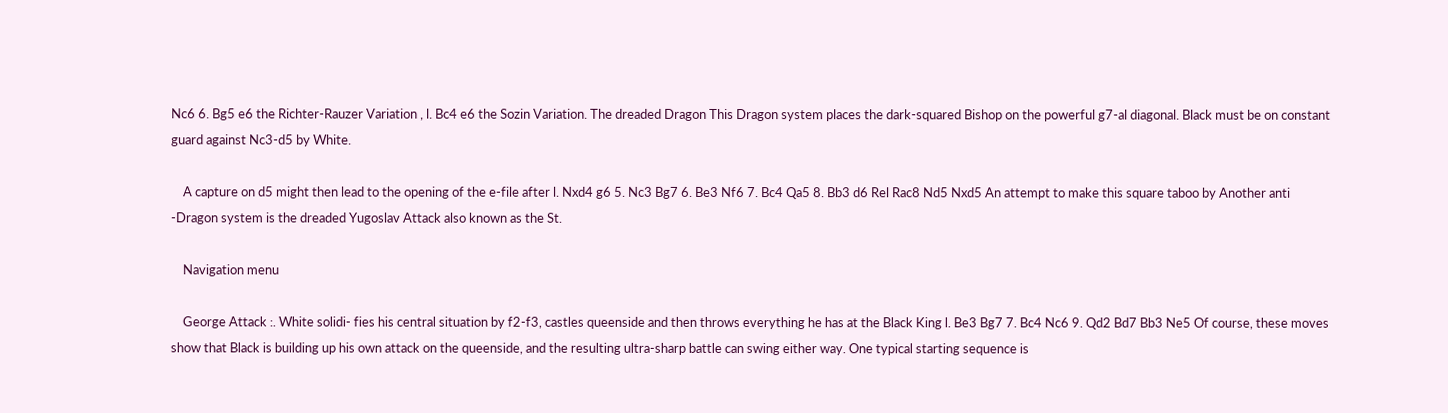Nc6 6. Bg5 e6 the Richter-Rauzer Variation , l. Bc4 e6 the Sozin Variation. The dreaded Dragon This Dragon system places the dark-squared Bishop on the powerful g7-al diagonal. Black must be on constant guard against Nc3-d5 by White.

    A capture on d5 might then lead to the opening of the e-file after l. Nxd4 g6 5. Nc3 Bg7 6. Be3 Nf6 7. Bc4 Qa5 8. Bb3 d6 Rel Rac8 Nd5 Nxd5 An attempt to make this square taboo by Another anti -Dragon system is the dreaded Yugoslav Attack also known as the St.

    Navigation menu

    George Attack :. White solidi- fies his central situation by f2-f3, castles queenside and then throws everything he has at the Black King l. Be3 Bg7 7. Bc4 Nc6 9. Qd2 Bd7 Bb3 Ne5 Of course, these moves show that Black is building up his own attack on the queenside, and the resulting ultra-sharp battle can swing either way. One typical starting sequence is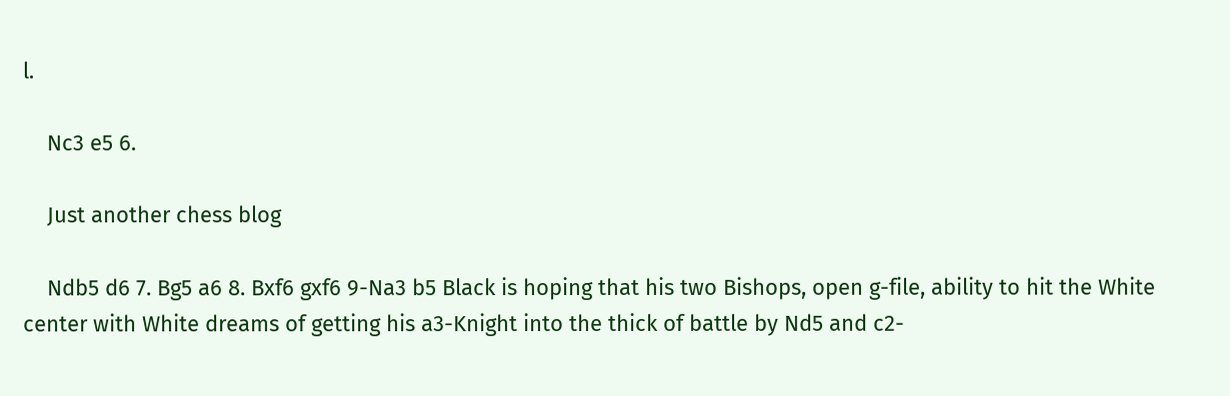l.

    Nc3 e5 6.

    Just another chess blog

    Ndb5 d6 7. Bg5 a6 8. Bxf6 gxf6 9-Na3 b5 Black is hoping that his two Bishops, open g-file, ability to hit the White center with White dreams of getting his a3-Knight into the thick of battle by Nd5 and c2-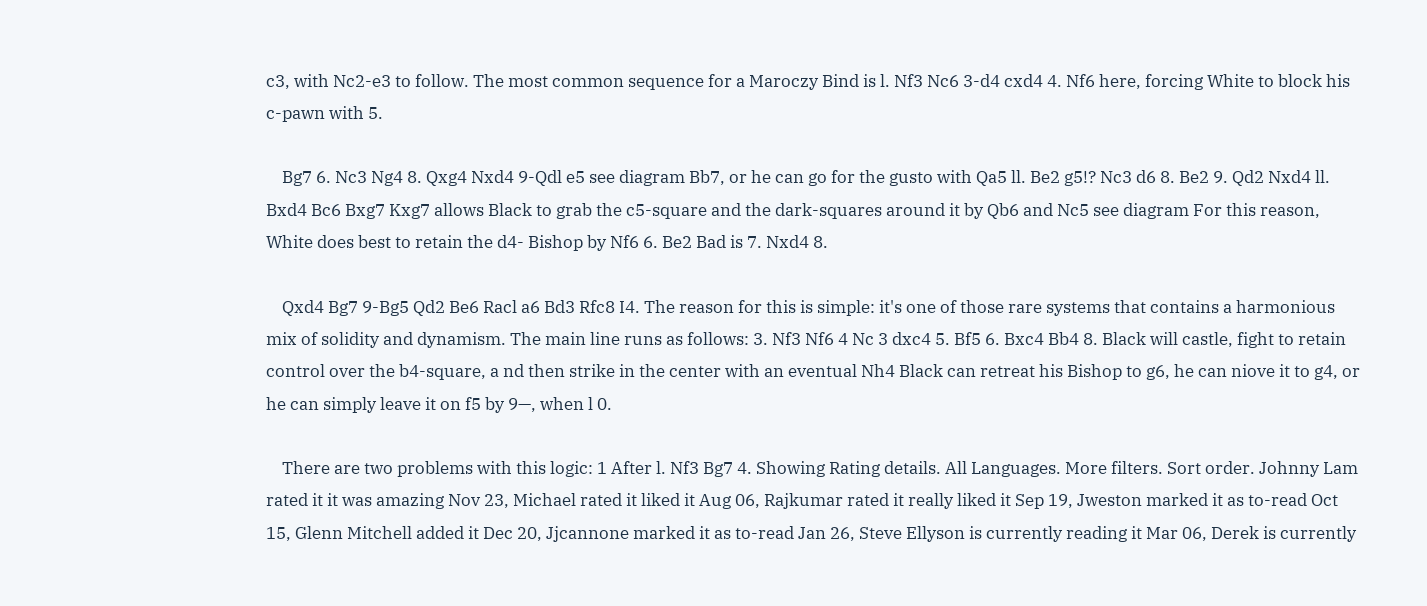c3, with Nc2-e3 to follow. The most common sequence for a Maroczy Bind is l. Nf3 Nc6 3-d4 cxd4 4. Nf6 here, forcing White to block his c-pawn with 5.

    Bg7 6. Nc3 Ng4 8. Qxg4 Nxd4 9-Qdl e5 see diagram Bb7, or he can go for the gusto with Qa5 ll. Be2 g5!? Nc3 d6 8. Be2 9. Qd2 Nxd4 ll. Bxd4 Bc6 Bxg7 Kxg7 allows Black to grab the c5-square and the dark-squares around it by Qb6 and Nc5 see diagram For this reason, White does best to retain the d4- Bishop by Nf6 6. Be2 Bad is 7. Nxd4 8.

    Qxd4 Bg7 9-Bg5 Qd2 Be6 Racl a6 Bd3 Rfc8 I4. The reason for this is simple: it's one of those rare systems that contains a harmonious mix of solidity and dynamism. The main line runs as follows: 3. Nf3 Nf6 4 Nc 3 dxc4 5. Bf5 6. Bxc4 Bb4 8. Black will castle, fight to retain control over the b4-square, a nd then strike in the center with an eventual Nh4 Black can retreat his Bishop to g6, he can niove it to g4, or he can simply leave it on f5 by 9—, when l 0.

    There are two problems with this logic: 1 After l. Nf3 Bg7 4. Showing Rating details. All Languages. More filters. Sort order. Johnny Lam rated it it was amazing Nov 23, Michael rated it liked it Aug 06, Rajkumar rated it really liked it Sep 19, Jweston marked it as to-read Oct 15, Glenn Mitchell added it Dec 20, Jjcannone marked it as to-read Jan 26, Steve Ellyson is currently reading it Mar 06, Derek is currently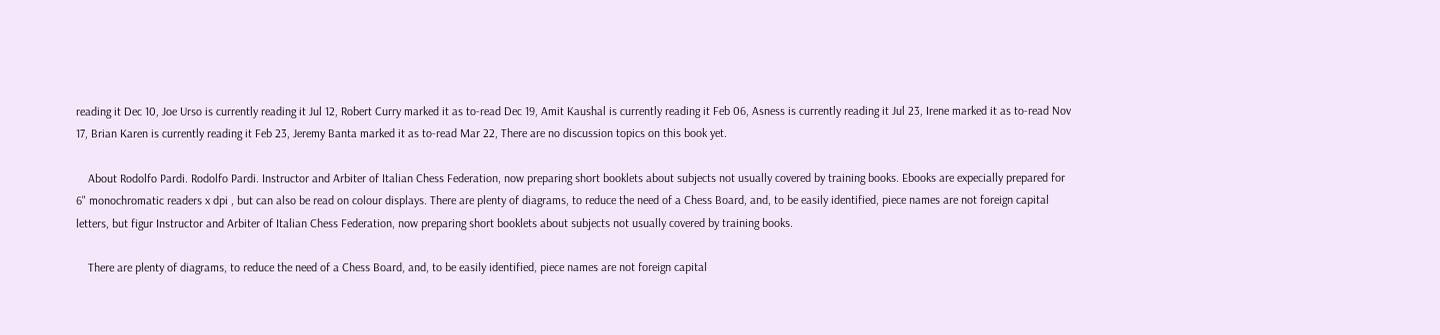reading it Dec 10, Joe Urso is currently reading it Jul 12, Robert Curry marked it as to-read Dec 19, Amit Kaushal is currently reading it Feb 06, Asness is currently reading it Jul 23, Irene marked it as to-read Nov 17, Brian Karen is currently reading it Feb 23, Jeremy Banta marked it as to-read Mar 22, There are no discussion topics on this book yet.

    About Rodolfo Pardi. Rodolfo Pardi. Instructor and Arbiter of Italian Chess Federation, now preparing short booklets about subjects not usually covered by training books. Ebooks are expecially prepared for 6" monochromatic readers x dpi , but can also be read on colour displays. There are plenty of diagrams, to reduce the need of a Chess Board, and, to be easily identified, piece names are not foreign capital letters, but figur Instructor and Arbiter of Italian Chess Federation, now preparing short booklets about subjects not usually covered by training books.

    There are plenty of diagrams, to reduce the need of a Chess Board, and, to be easily identified, piece names are not foreign capital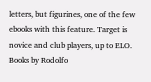letters, but figurines, one of the few ebooks with this feature. Target is novice and club players, up to ELO. Books by Rodolfo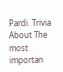Pardi. Trivia About The most importan